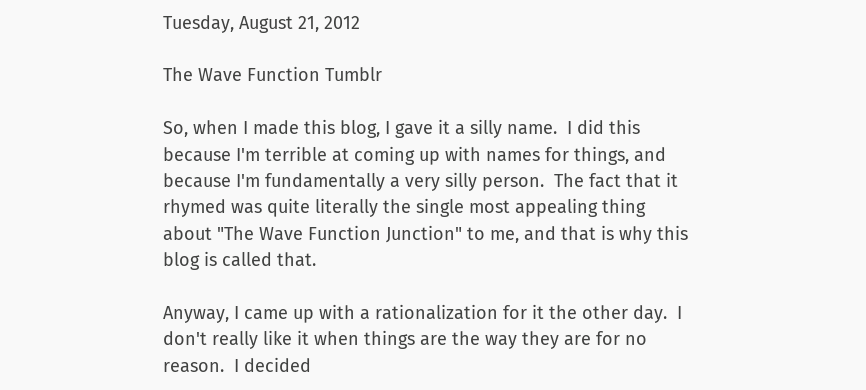Tuesday, August 21, 2012

The Wave Function Tumblr

So, when I made this blog, I gave it a silly name.  I did this because I'm terrible at coming up with names for things, and because I'm fundamentally a very silly person.  The fact that it rhymed was quite literally the single most appealing thing about "The Wave Function Junction" to me, and that is why this blog is called that.

Anyway, I came up with a rationalization for it the other day.  I don't really like it when things are the way they are for no reason.  I decided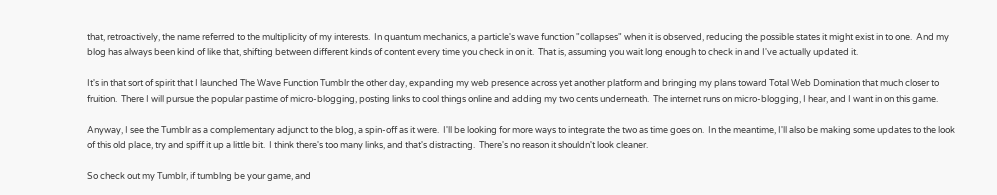that, retroactively, the name referred to the multiplicity of my interests.  In quantum mechanics, a particle's wave function "collapses" when it is observed, reducing the possible states it might exist in to one.  And my blog has always been kind of like that, shifting between different kinds of content every time you check in on it.  That is, assuming you wait long enough to check in and I've actually updated it.

It's in that sort of spirit that I launched The Wave Function Tumblr the other day, expanding my web presence across yet another platform and bringing my plans toward Total Web Domination that much closer to fruition.  There I will pursue the popular pastime of micro-blogging, posting links to cool things online and adding my two cents underneath.  The internet runs on micro-blogging, I hear, and I want in on this game.

Anyway, I see the Tumblr as a complementary adjunct to the blog, a spin-off as it were.  I'll be looking for more ways to integrate the two as time goes on.  In the meantime, I'll also be making some updates to the look of this old place, try and spiff it up a little bit.  I think there's too many links, and that's distracting.  There's no reason it shouldn't look cleaner.

So check out my Tumblr, if tumblng be your game, and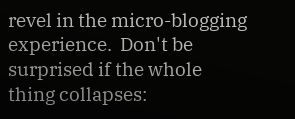revel in the micro-blogging experience.  Don't be surprised if the whole thing collapses: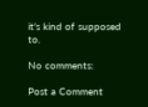it's kind of supposed to.

No comments:

Post a Comment